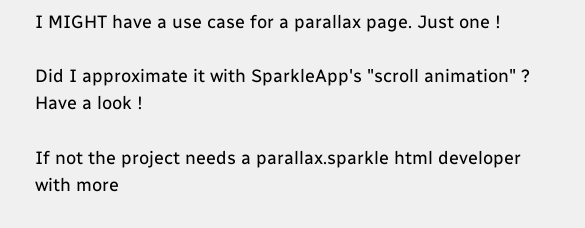I MIGHT have a use case for a parallax page. Just one !

Did I approximate it with SparkleApp's "scroll animation" ?  Have a look !

If not the project needs a parallax.sparkle html developer with more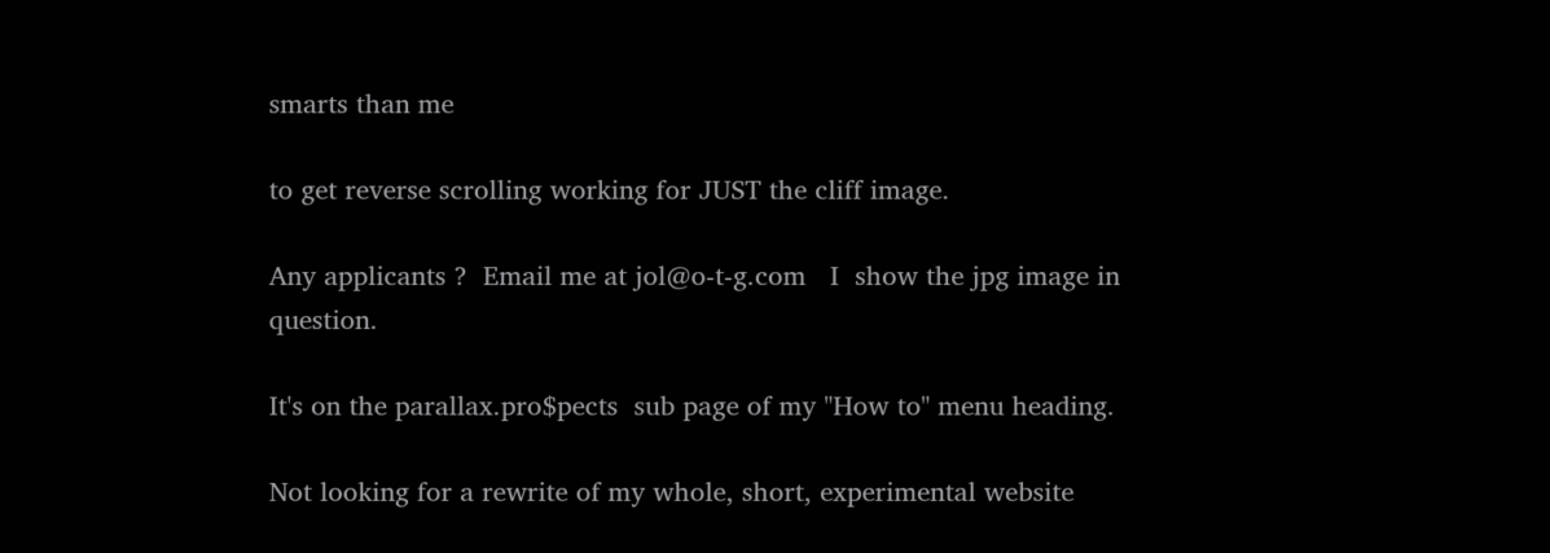smarts than me

to get reverse scrolling working for JUST the cliff image.

Any applicants ?  Email me at jol@o-t-g.com   I  show the jpg image in question.

It's on the parallax.pro$pects  sub page of my "How to" menu heading.

Not looking for a rewrite of my whole, short, experimental website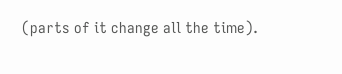(parts of it change all the time).